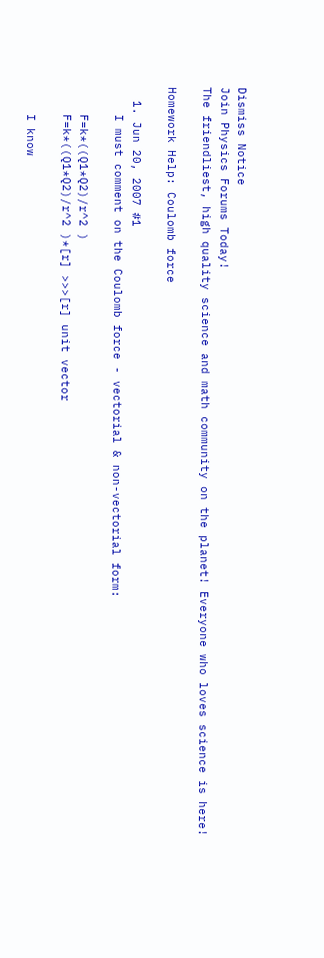Dismiss Notice
Join Physics Forums Today!
The friendliest, high quality science and math community on the planet! Everyone who loves science is here!

Homework Help: Coulomb force

  1. Jun 20, 2007 #1
    I must comment on the Coulomb force - vectorial & non-vectorial form:

    F=k*((Q1*Q2)/r^2 )
    F=k*((Q1*Q2)/r^2 )*[r] >>>[r] unit vector

    I know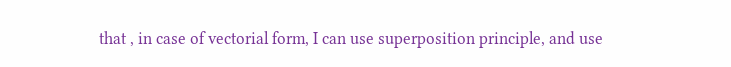that , in case of vectorial form, I can use superposition principle, and use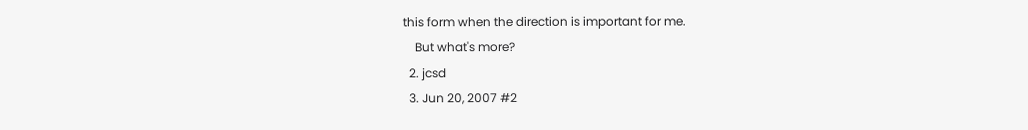this form when the direction is important for me.
    But what's more?
  2. jcsd
  3. Jun 20, 2007 #2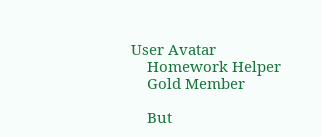User Avatar
    Homework Helper
    Gold Member

    But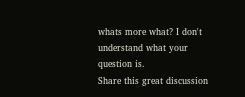whats more what? I don't understand what your question is.
Share this great discussion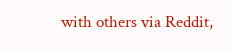with others via Reddit,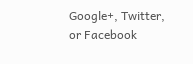Google+, Twitter, or Facebook